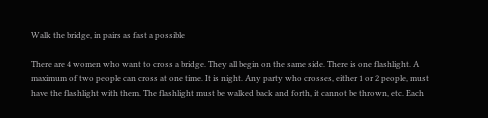Walk the bridge, in pairs as fast a possible

There are 4 women who want to cross a bridge. They all begin on the same side. There is one flashlight. A maximum of two people can cross at one time. It is night. Any party who crosses, either 1 or 2 people, must have the flashlight with them. The flashlight must be walked back and forth, it cannot be thrown, etc. Each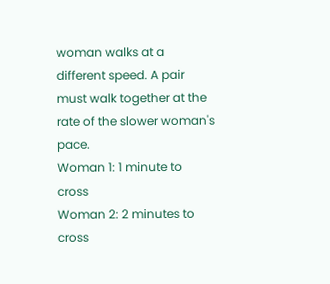woman walks at a different speed. A pair must walk together at the rate of the slower woman's pace.
Woman 1: 1 minute to cross
Woman 2: 2 minutes to cross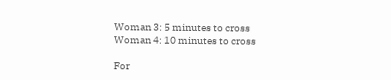Woman 3: 5 minutes to cross
Woman 4: 10 minutes to cross

For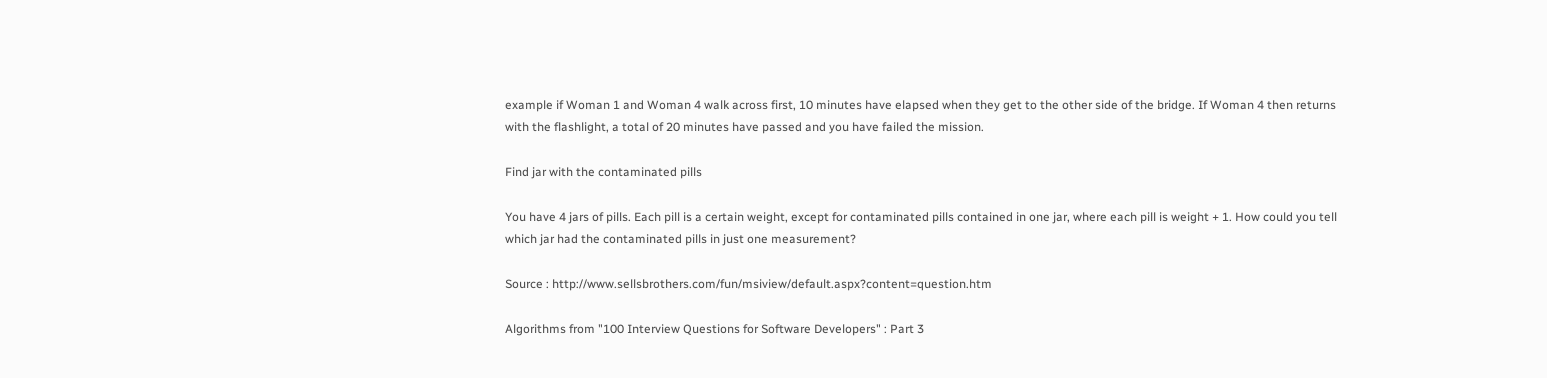example if Woman 1 and Woman 4 walk across first, 10 minutes have elapsed when they get to the other side of the bridge. If Woman 4 then returns with the flashlight, a total of 20 minutes have passed and you have failed the mission.

Find jar with the contaminated pills

You have 4 jars of pills. Each pill is a certain weight, except for contaminated pills contained in one jar, where each pill is weight + 1. How could you tell which jar had the contaminated pills in just one measurement?

Source : http://www.sellsbrothers.com/fun/msiview/default.aspx?content=question.htm

Algorithms from "100 Interview Questions for Software Developers" : Part 3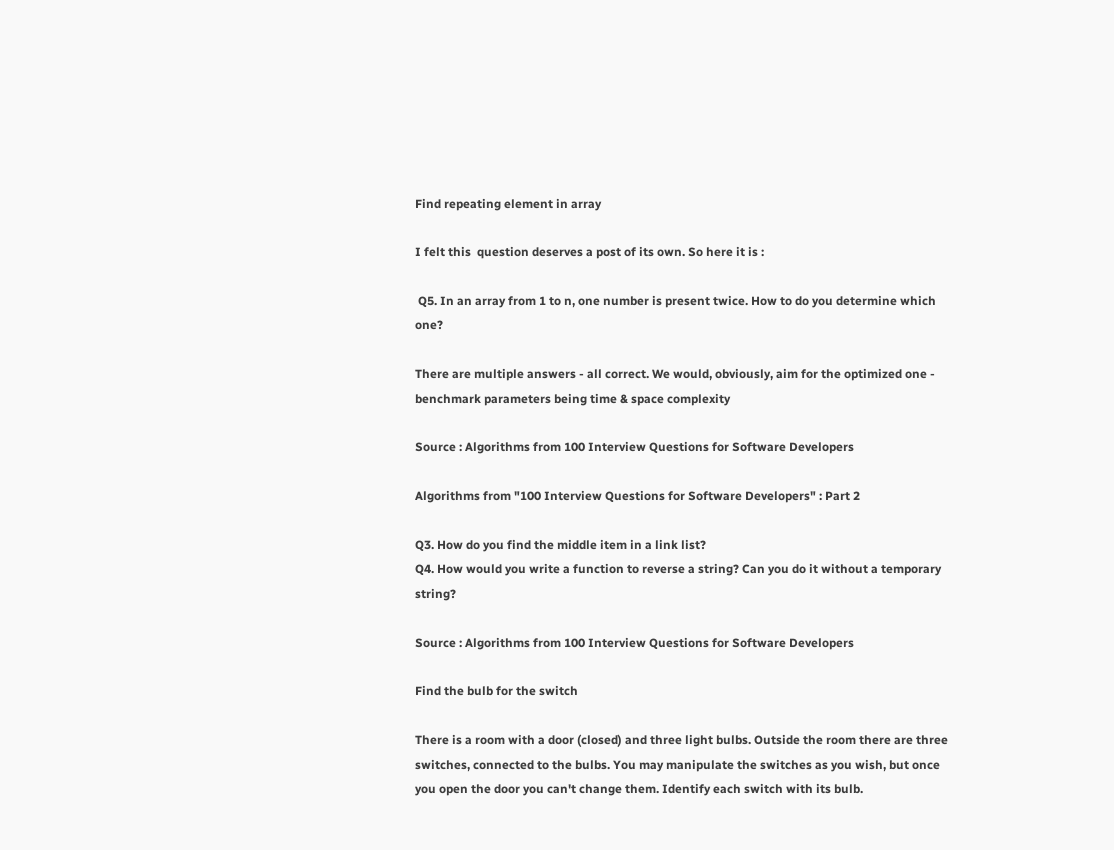Find repeating element in array

I felt this  question deserves a post of its own. So here it is :

 Q5. In an array from 1 to n, one number is present twice. How to do you determine which one?

There are multiple answers - all correct. We would, obviously, aim for the optimized one - benchmark parameters being time & space complexity

Source : Algorithms from 100 Interview Questions for Software Developers

Algorithms from "100 Interview Questions for Software Developers" : Part 2

Q3. How do you find the middle item in a link list?
Q4. How would you write a function to reverse a string? Can you do it without a temporary string?

Source : Algorithms from 100 Interview Questions for Software Developers

Find the bulb for the switch

There is a room with a door (closed) and three light bulbs. Outside the room there are three switches, connected to the bulbs. You may manipulate the switches as you wish, but once you open the door you can't change them. Identify each switch with its bulb.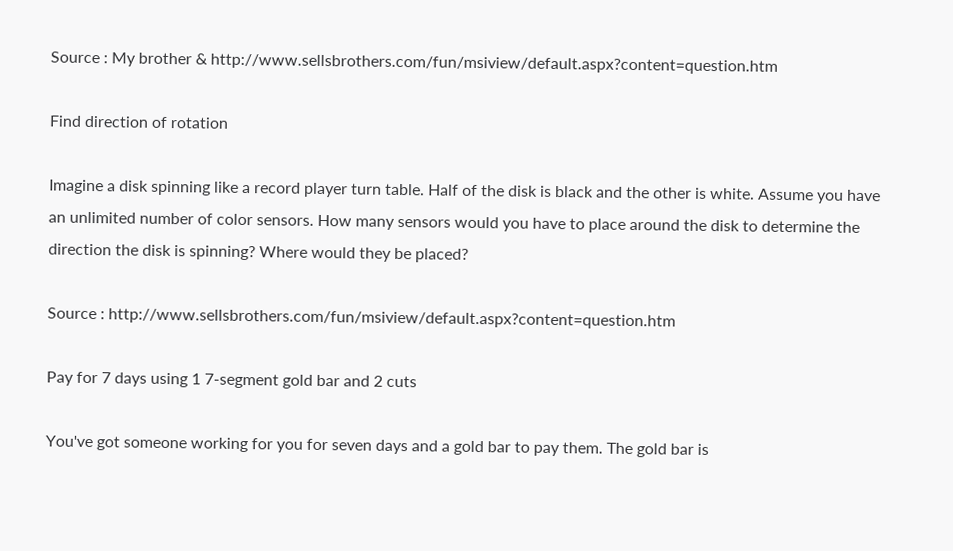Source : My brother & http://www.sellsbrothers.com/fun/msiview/default.aspx?content=question.htm

Find direction of rotation

Imagine a disk spinning like a record player turn table. Half of the disk is black and the other is white. Assume you have an unlimited number of color sensors. How many sensors would you have to place around the disk to determine the direction the disk is spinning? Where would they be placed?

Source : http://www.sellsbrothers.com/fun/msiview/default.aspx?content=question.htm

Pay for 7 days using 1 7-segment gold bar and 2 cuts

You've got someone working for you for seven days and a gold bar to pay them. The gold bar is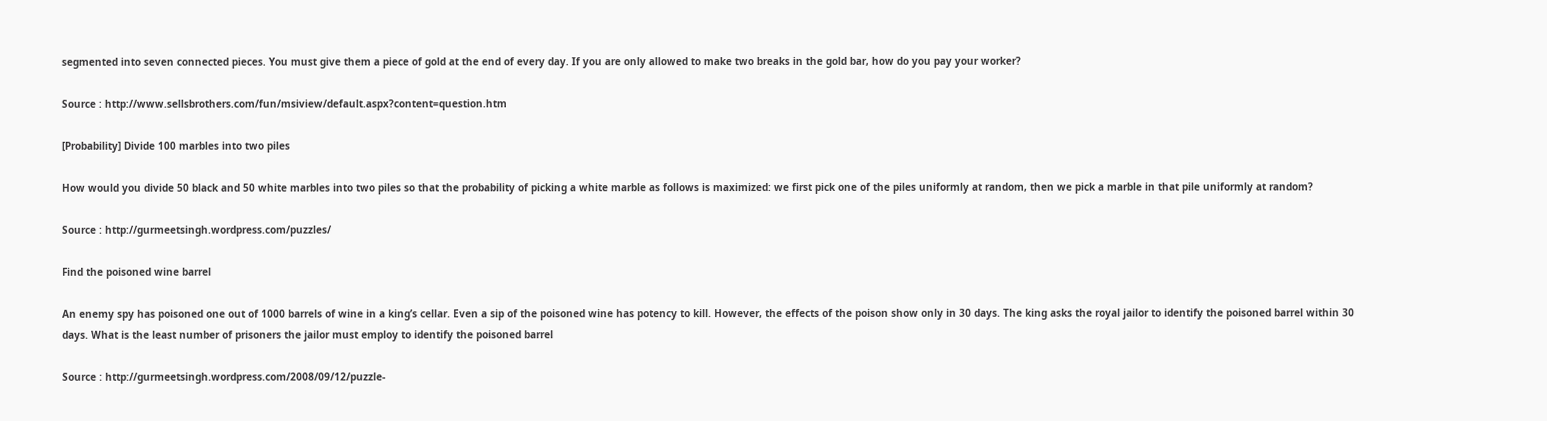segmented into seven connected pieces. You must give them a piece of gold at the end of every day. If you are only allowed to make two breaks in the gold bar, how do you pay your worker?

Source : http://www.sellsbrothers.com/fun/msiview/default.aspx?content=question.htm

[Probability] Divide 100 marbles into two piles

How would you divide 50 black and 50 white marbles into two piles so that the probability of picking a white marble as follows is maximized: we first pick one of the piles uniformly at random, then we pick a marble in that pile uniformly at random?

Source : http://gurmeetsingh.wordpress.com/puzzles/

Find the poisoned wine barrel

An enemy spy has poisoned one out of 1000 barrels of wine in a king’s cellar. Even a sip of the poisoned wine has potency to kill. However, the effects of the poison show only in 30 days. The king asks the royal jailor to identify the poisoned barrel within 30 days. What is the least number of prisoners the jailor must employ to identify the poisoned barrel

Source : http://gurmeetsingh.wordpress.com/2008/09/12/puzzle-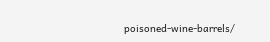poisoned-wine-barrels/